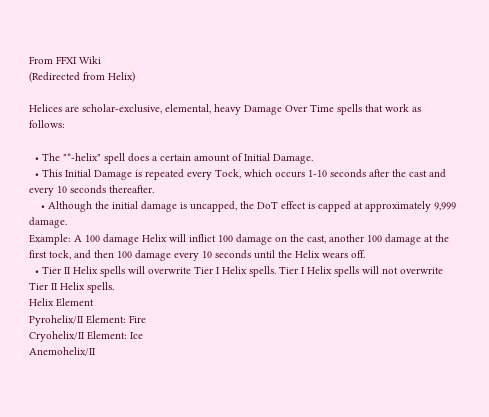From FFXI Wiki
(Redirected from Helix)

Helices are scholar-exclusive, elemental, heavy Damage Over Time spells that work as follows:

  • The "*-helix" spell does a certain amount of Initial Damage.
  • This Initial Damage is repeated every Tock, which occurs 1-10 seconds after the cast and every 10 seconds thereafter.
    • Although the initial damage is uncapped, the DoT effect is capped at approximately 9,999 damage.
Example: A 100 damage Helix will inflict 100 damage on the cast, another 100 damage at the first tock, and then 100 damage every 10 seconds until the Helix wears off.
  • Tier II Helix spells will overwrite Tier I Helix spells. Tier I Helix spells will not overwrite Tier II Helix spells.
Helix Element
Pyrohelix/II Element: Fire
Cryohelix/II Element: Ice
Anemohelix/II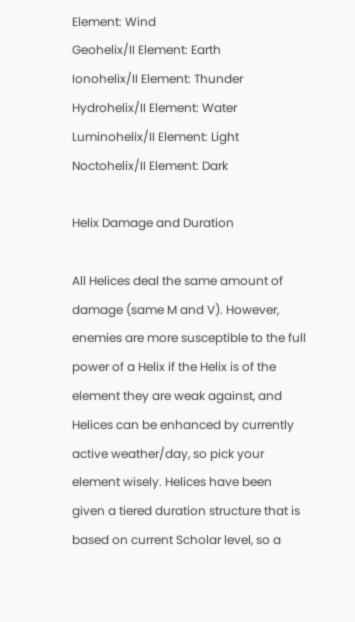Element: Wind
Geohelix/II Element: Earth
Ionohelix/II Element: Thunder
Hydrohelix/II Element: Water
Luminohelix/II Element: Light
Noctohelix/II Element: Dark

Helix Damage and Duration

All Helices deal the same amount of damage (same M and V). However, enemies are more susceptible to the full power of a Helix if the Helix is of the element they are weak against, and Helices can be enhanced by currently active weather/day, so pick your element wisely. Helices have been given a tiered duration structure that is based on current Scholar level, so a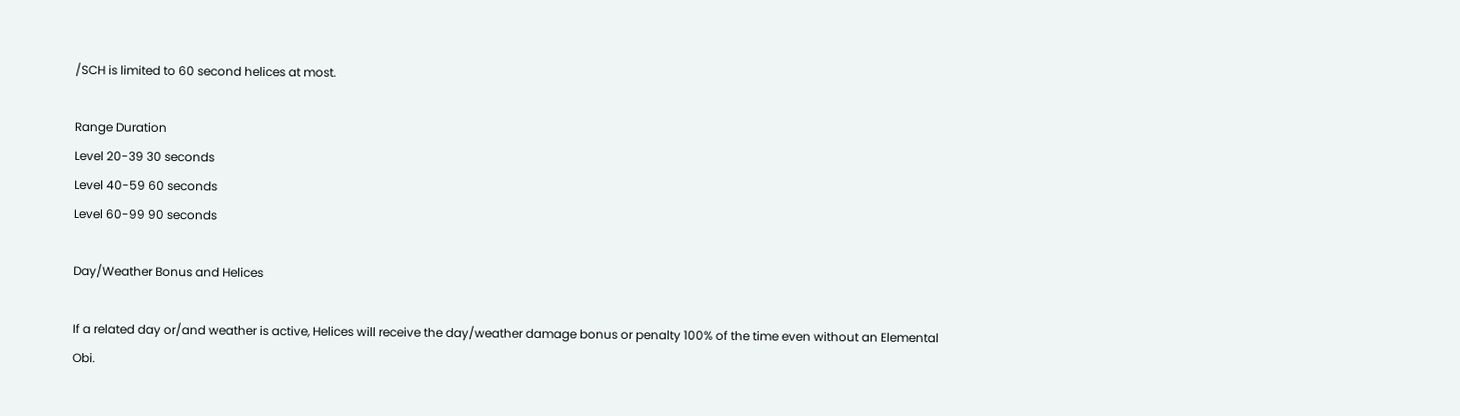/SCH is limited to 60 second helices at most.

Range Duration
Level 20-39 30 seconds
Level 40-59 60 seconds
Level 60-99 90 seconds

Day/Weather Bonus and Helices

If a related day or/and weather is active, Helices will receive the day/weather damage bonus or penalty 100% of the time even without an Elemental Obi.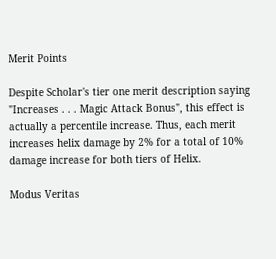Merit Points

Despite Scholar's tier one merit description saying "Increases . . . Magic Attack Bonus", this effect is actually a percentile increase. Thus, each merit increases helix damage by 2% for a total of 10% damage increase for both tiers of Helix.

Modus Veritas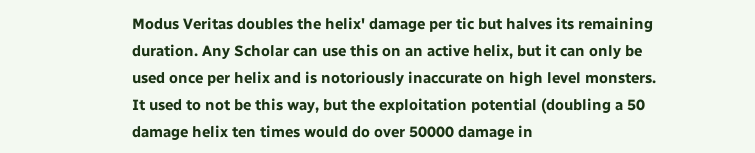Modus Veritas doubles the helix' damage per tic but halves its remaining duration. Any Scholar can use this on an active helix, but it can only be used once per helix and is notoriously inaccurate on high level monsters. It used to not be this way, but the exploitation potential (doubling a 50 damage helix ten times would do over 50000 damage in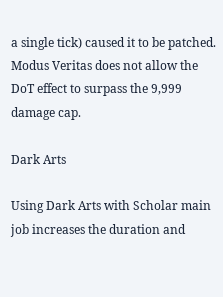a single tick) caused it to be patched. Modus Veritas does not allow the DoT effect to surpass the 9,999 damage cap.

Dark Arts

Using Dark Arts with Scholar main job increases the duration and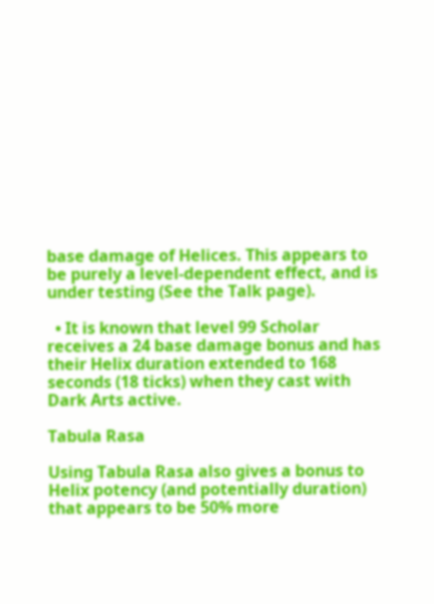base damage of Helices. This appears to be purely a level-dependent effect, and is under testing (See the Talk page).

  • It is known that level 99 Scholar receives a 24 base damage bonus and has their Helix duration extended to 168 seconds (18 ticks) when they cast with Dark Arts active.

Tabula Rasa

Using Tabula Rasa also gives a bonus to Helix potency (and potentially duration) that appears to be 50% more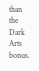than the Dark Arts bonus.